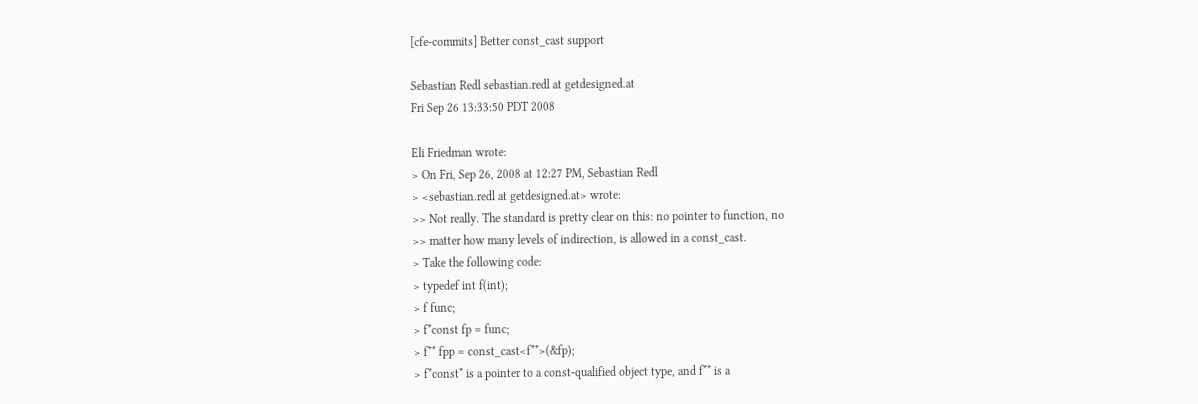[cfe-commits] Better const_cast support

Sebastian Redl sebastian.redl at getdesigned.at
Fri Sep 26 13:33:50 PDT 2008

Eli Friedman wrote:
> On Fri, Sep 26, 2008 at 12:27 PM, Sebastian Redl
> <sebastian.redl at getdesigned.at> wrote:
>> Not really. The standard is pretty clear on this: no pointer to function, no
>> matter how many levels of indirection, is allowed in a const_cast.
> Take the following code:
> typedef int f(int);
> f func;
> f*const fp = func;
> f** fpp = const_cast<f**>(&fp);
> f*const* is a pointer to a const-qualified object type, and f** is a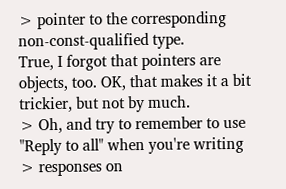> pointer to the corresponding non-const-qualified type.
True, I forgot that pointers are objects, too. OK, that makes it a bit
trickier, but not by much.
> Oh, and try to remember to use "Reply to all" when you're writing
> responses on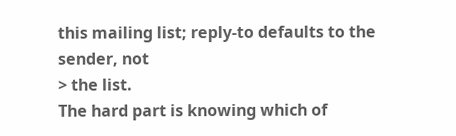this mailing list; reply-to defaults to the sender, not
> the list.
The hard part is knowing which of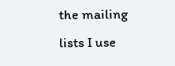the mailing lists I use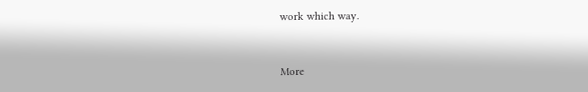work which way.


More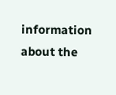information about the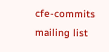cfe-commits mailing list